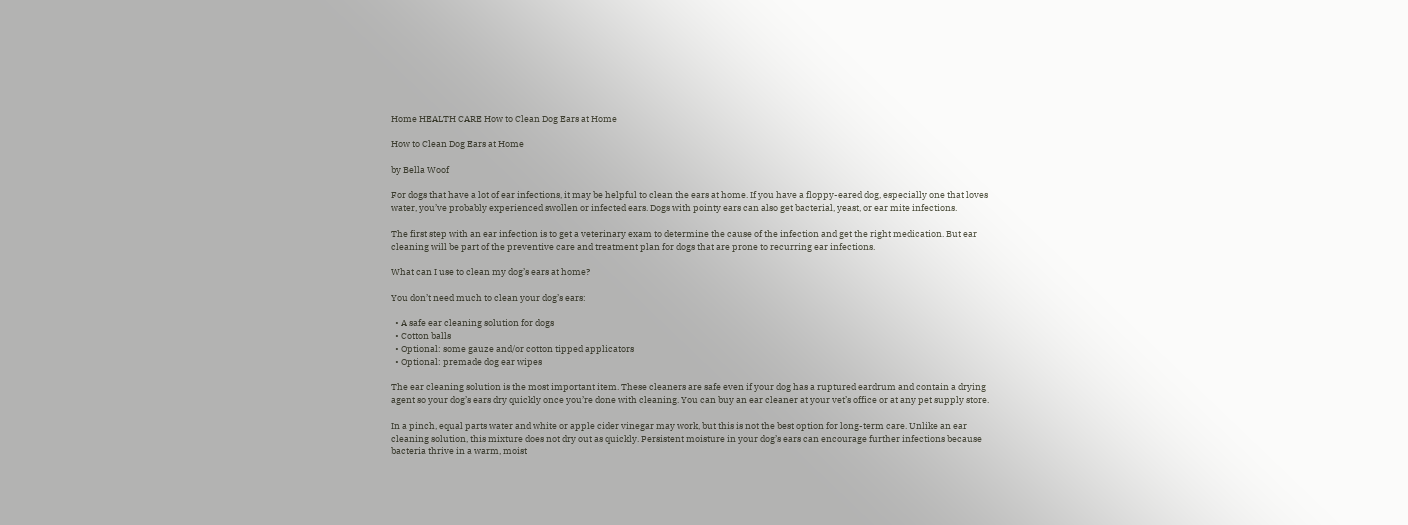Home HEALTH CARE How to Clean Dog Ears at Home

How to Clean Dog Ears at Home

by Bella Woof

For dogs that have a lot of ear infections, it may be helpful to clean the ears at home. If you have a floppy-eared dog, especially one that loves water, you’ve probably experienced swollen or infected ears. Dogs with pointy ears can also get bacterial, yeast, or ear mite infections.

The first step with an ear infection is to get a veterinary exam to determine the cause of the infection and get the right medication. But ear cleaning will be part of the preventive care and treatment plan for dogs that are prone to recurring ear infections.

What can I use to clean my dog’s ears at home?

You don’t need much to clean your dog’s ears:

  • A safe ear cleaning solution for dogs
  • Cotton balls
  • Optional: some gauze and/or cotton tipped applicators
  • Optional: premade dog ear wipes

The ear cleaning solution is the most important item. These cleaners are safe even if your dog has a ruptured eardrum and contain a drying agent so your dog’s ears dry quickly once you’re done with cleaning. You can buy an ear cleaner at your vet’s office or at any pet supply store.

In a pinch, equal parts water and white or apple cider vinegar may work, but this is not the best option for long-term care. Unlike an ear cleaning solution, this mixture does not dry out as quickly. Persistent moisture in your dog’s ears can encourage further infections because bacteria thrive in a warm, moist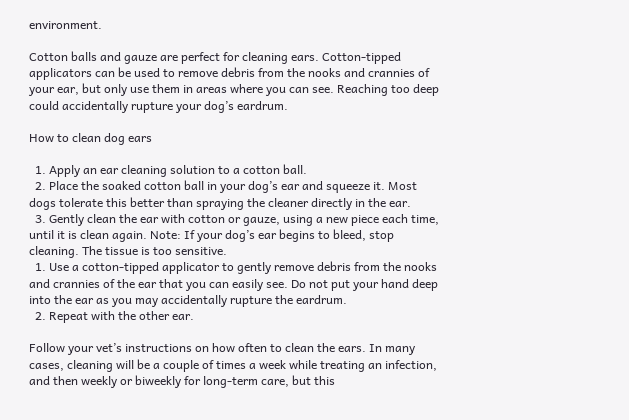environment.

Cotton balls and gauze are perfect for cleaning ears. Cotton-tipped applicators can be used to remove debris from the nooks and crannies of your ear, but only use them in areas where you can see. Reaching too deep could accidentally rupture your dog’s eardrum.

How to clean dog ears

  1. Apply an ear cleaning solution to a cotton ball.
  2. Place the soaked cotton ball in your dog’s ear and squeeze it. Most dogs tolerate this better than spraying the cleaner directly in the ear.
  3. Gently clean the ear with cotton or gauze, using a new piece each time, until it is clean again. Note: If your dog’s ear begins to bleed, stop cleaning. The tissue is too sensitive.
  1. Use a cotton-tipped applicator to gently remove debris from the nooks and crannies of the ear that you can easily see. Do not put your hand deep into the ear as you may accidentally rupture the eardrum.
  2. Repeat with the other ear.

Follow your vet’s instructions on how often to clean the ears. In many cases, cleaning will be a couple of times a week while treating an infection, and then weekly or biweekly for long-term care, but this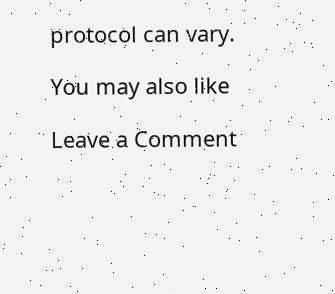protocol can vary.

You may also like

Leave a Comment